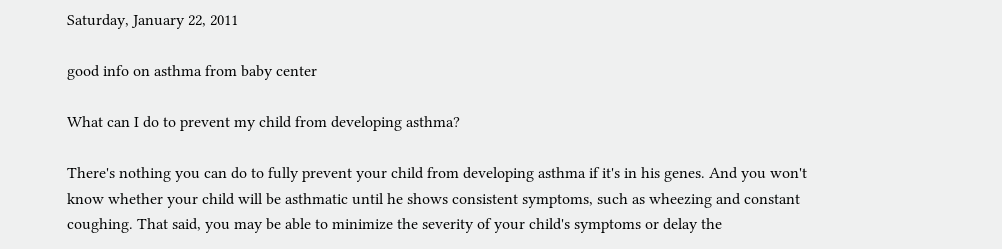Saturday, January 22, 2011

good info on asthma from baby center

What can I do to prevent my child from developing asthma?

There's nothing you can do to fully prevent your child from developing asthma if it's in his genes. And you won't know whether your child will be asthmatic until he shows consistent symptoms, such as wheezing and constant coughing. That said, you may be able to minimize the severity of your child's symptoms or delay the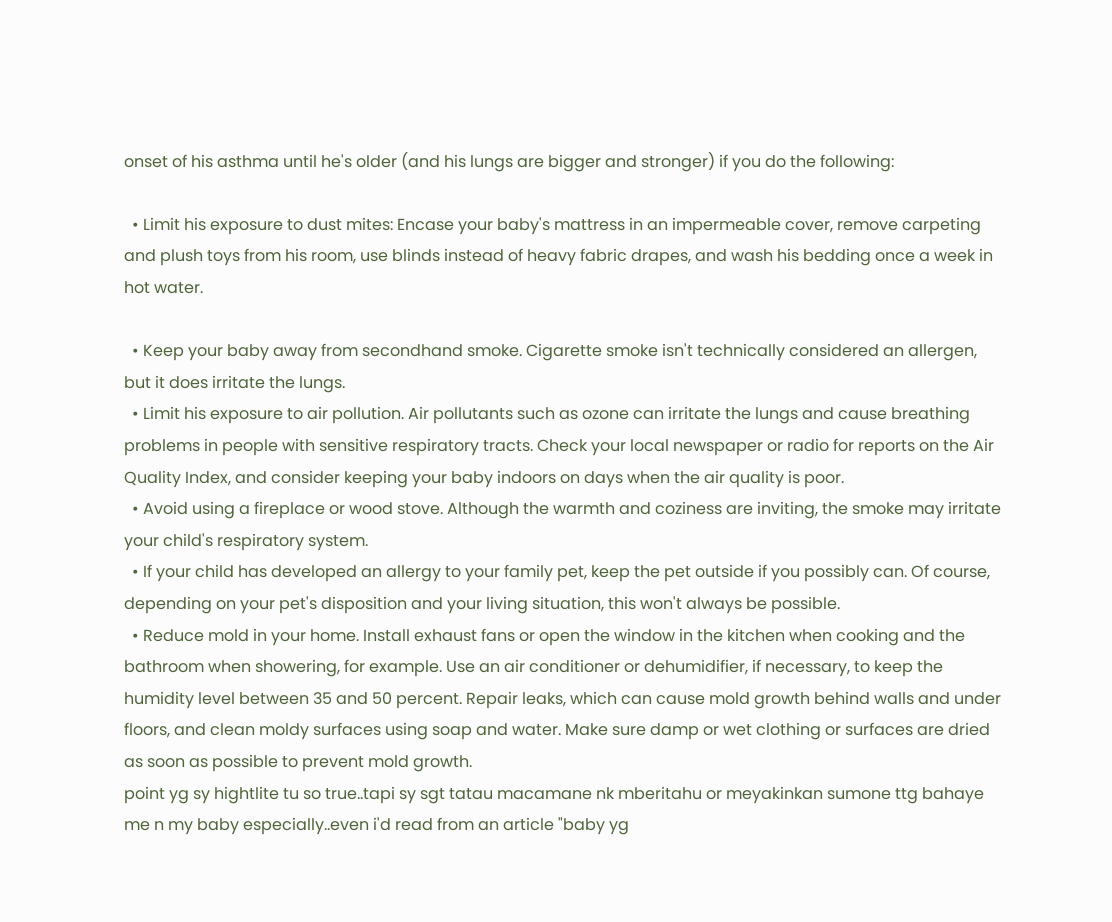onset of his asthma until he's older (and his lungs are bigger and stronger) if you do the following:

  • Limit his exposure to dust mites: Encase your baby's mattress in an impermeable cover, remove carpeting and plush toys from his room, use blinds instead of heavy fabric drapes, and wash his bedding once a week in hot water.

  • Keep your baby away from secondhand smoke. Cigarette smoke isn't technically considered an allergen, but it does irritate the lungs.
  • Limit his exposure to air pollution. Air pollutants such as ozone can irritate the lungs and cause breathing problems in people with sensitive respiratory tracts. Check your local newspaper or radio for reports on the Air Quality Index, and consider keeping your baby indoors on days when the air quality is poor.
  • Avoid using a fireplace or wood stove. Although the warmth and coziness are inviting, the smoke may irritate your child's respiratory system.
  • If your child has developed an allergy to your family pet, keep the pet outside if you possibly can. Of course, depending on your pet's disposition and your living situation, this won't always be possible.
  • Reduce mold in your home. Install exhaust fans or open the window in the kitchen when cooking and the bathroom when showering, for example. Use an air conditioner or dehumidifier, if necessary, to keep the humidity level between 35 and 50 percent. Repair leaks, which can cause mold growth behind walls and under floors, and clean moldy surfaces using soap and water. Make sure damp or wet clothing or surfaces are dried as soon as possible to prevent mold growth.
point yg sy hightlite tu so true..tapi sy sgt tatau macamane nk mberitahu or meyakinkan sumone ttg bahaye me n my baby especially..even i'd read from an article "baby yg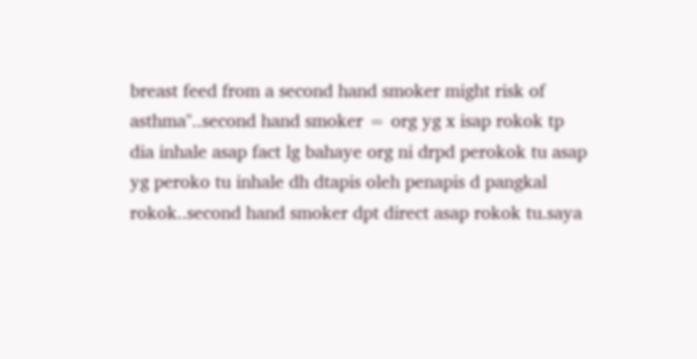breast feed from a second hand smoker might risk of asthma"..second hand smoker = org yg x isap rokok tp dia inhale asap fact lg bahaye org ni drpd perokok tu asap yg peroko tu inhale dh dtapis oleh penapis d pangkal rokok..second hand smoker dpt direct asap rokok tu.saya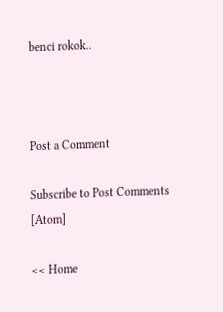benci rokok..



Post a Comment

Subscribe to Post Comments [Atom]

<< Home